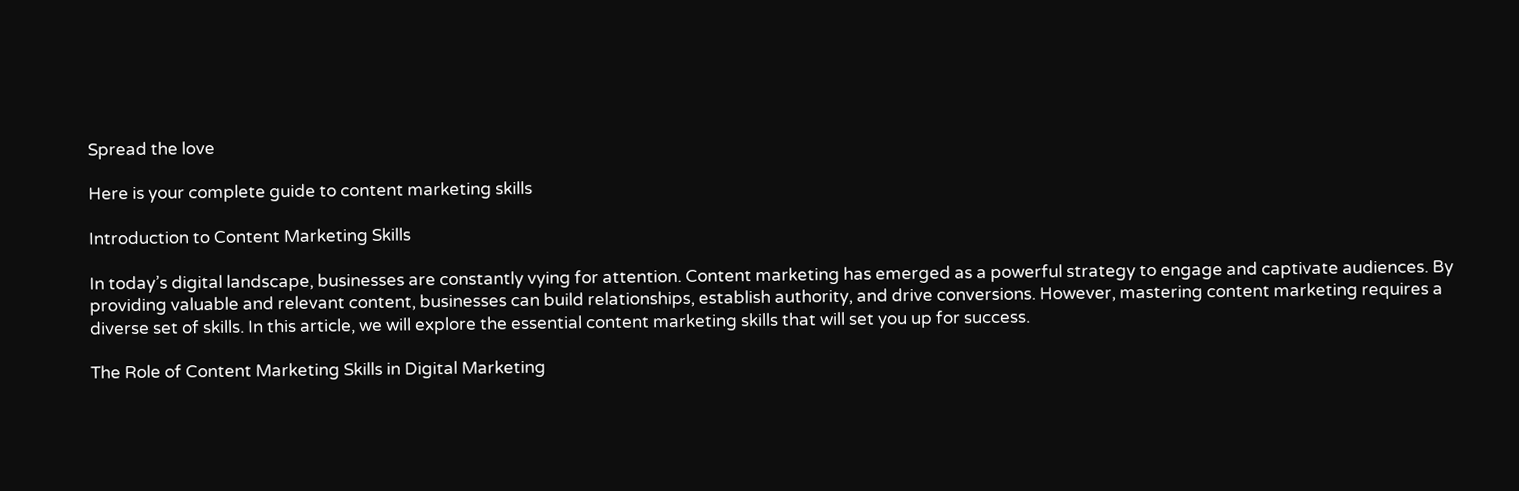Spread the love

Here is your complete guide to content marketing skills

Introduction to Content Marketing Skills

In today’s digital landscape, businesses are constantly vying for attention. Content marketing has emerged as a powerful strategy to engage and captivate audiences. By providing valuable and relevant content, businesses can build relationships, establish authority, and drive conversions. However, mastering content marketing requires a diverse set of skills. In this article, we will explore the essential content marketing skills that will set you up for success.

The Role of Content Marketing Skills in Digital Marketing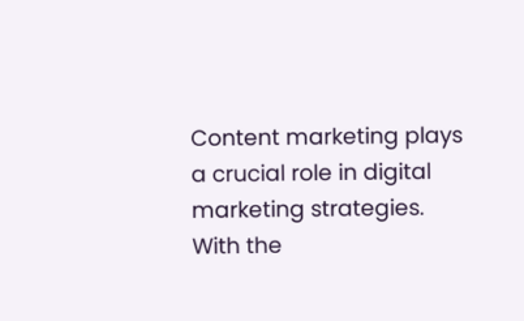Content marketing plays a crucial role in digital marketing strategies. With the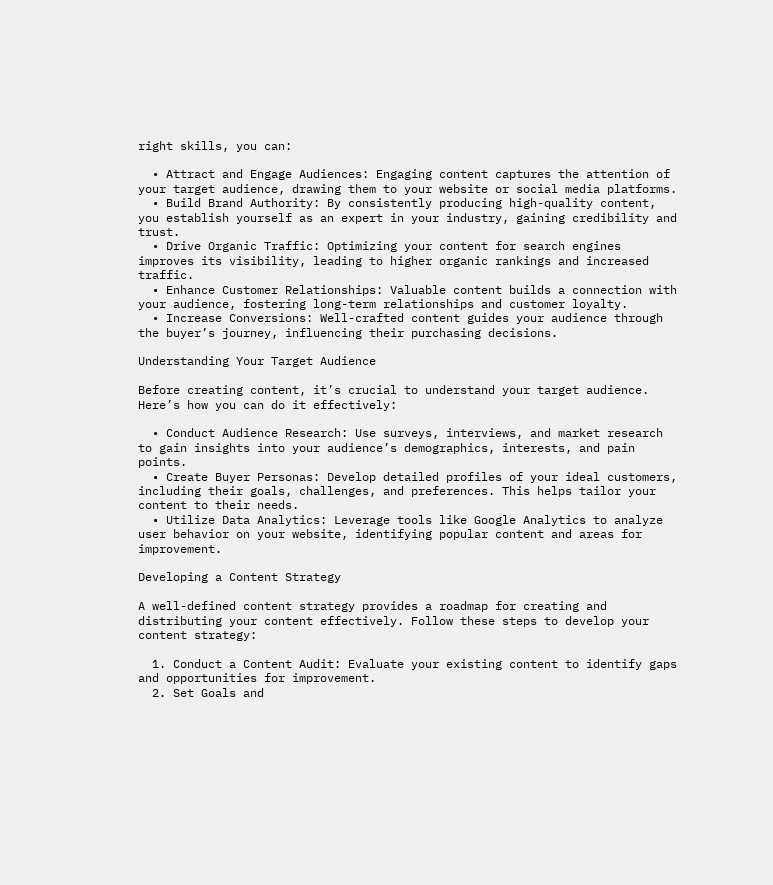right skills, you can:

  • Attract and Engage Audiences: Engaging content captures the attention of your target audience, drawing them to your website or social media platforms.
  • Build Brand Authority: By consistently producing high-quality content, you establish yourself as an expert in your industry, gaining credibility and trust.
  • Drive Organic Traffic: Optimizing your content for search engines improves its visibility, leading to higher organic rankings and increased traffic.
  • Enhance Customer Relationships: Valuable content builds a connection with your audience, fostering long-term relationships and customer loyalty.
  • Increase Conversions: Well-crafted content guides your audience through the buyer’s journey, influencing their purchasing decisions.

Understanding Your Target Audience

Before creating content, it’s crucial to understand your target audience. Here’s how you can do it effectively:

  • Conduct Audience Research: Use surveys, interviews, and market research to gain insights into your audience’s demographics, interests, and pain points.
  • Create Buyer Personas: Develop detailed profiles of your ideal customers, including their goals, challenges, and preferences. This helps tailor your content to their needs.
  • Utilize Data Analytics: Leverage tools like Google Analytics to analyze user behavior on your website, identifying popular content and areas for improvement.

Developing a Content Strategy

A well-defined content strategy provides a roadmap for creating and distributing your content effectively. Follow these steps to develop your content strategy:

  1. Conduct a Content Audit: Evaluate your existing content to identify gaps and opportunities for improvement.
  2. Set Goals and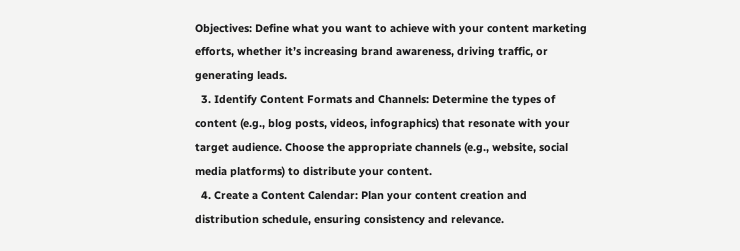Objectives: Define what you want to achieve with your content marketing efforts, whether it’s increasing brand awareness, driving traffic, or generating leads.
  3. Identify Content Formats and Channels: Determine the types of content (e.g., blog posts, videos, infographics) that resonate with your target audience. Choose the appropriate channels (e.g., website, social media platforms) to distribute your content.
  4. Create a Content Calendar: Plan your content creation and distribution schedule, ensuring consistency and relevance.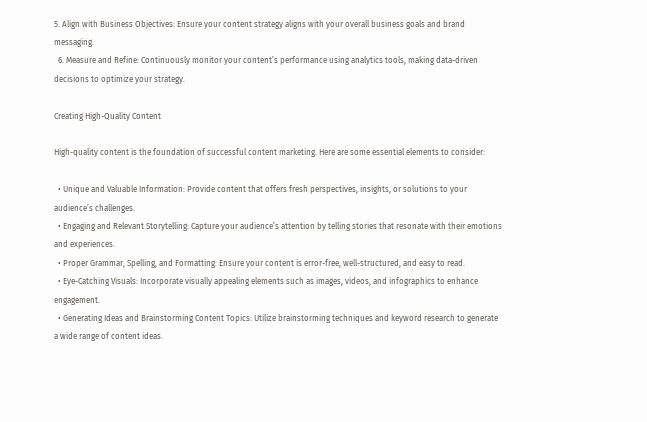5. Align with Business Objectives: Ensure your content strategy aligns with your overall business goals and brand messaging.
  6. Measure and Refine: Continuously monitor your content’s performance using analytics tools, making data-driven decisions to optimize your strategy.

Creating High-Quality Content

High-quality content is the foundation of successful content marketing. Here are some essential elements to consider:

  • Unique and Valuable Information: Provide content that offers fresh perspectives, insights, or solutions to your audience’s challenges.
  • Engaging and Relevant Storytelling: Capture your audience’s attention by telling stories that resonate with their emotions and experiences.
  • Proper Grammar, Spelling, and Formatting: Ensure your content is error-free, well-structured, and easy to read.
  • Eye-Catching Visuals: Incorporate visually appealing elements such as images, videos, and infographics to enhance engagement.
  • Generating Ideas and Brainstorming Content Topics: Utilize brainstorming techniques and keyword research to generate a wide range of content ideas.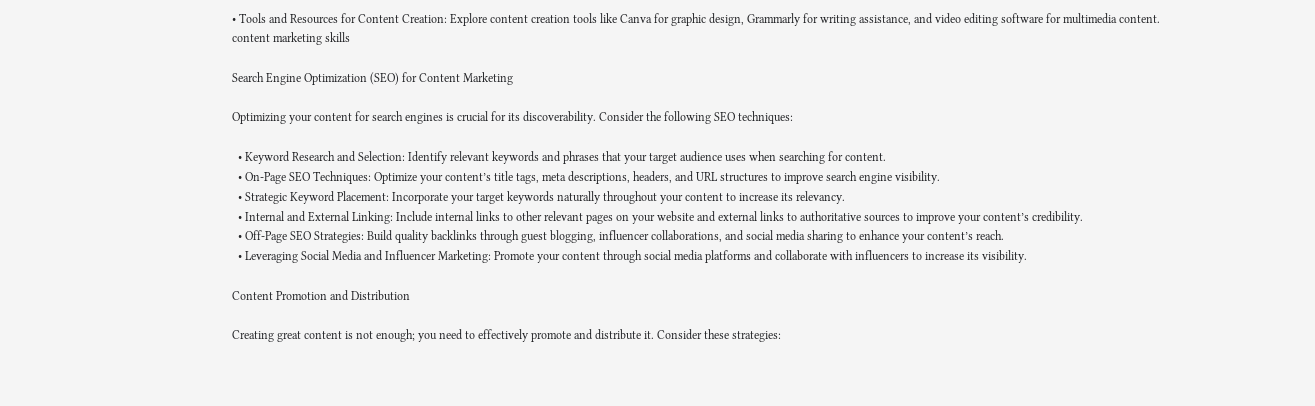• Tools and Resources for Content Creation: Explore content creation tools like Canva for graphic design, Grammarly for writing assistance, and video editing software for multimedia content.
content marketing skills

Search Engine Optimization (SEO) for Content Marketing

Optimizing your content for search engines is crucial for its discoverability. Consider the following SEO techniques:

  • Keyword Research and Selection: Identify relevant keywords and phrases that your target audience uses when searching for content.
  • On-Page SEO Techniques: Optimize your content’s title tags, meta descriptions, headers, and URL structures to improve search engine visibility.
  • Strategic Keyword Placement: Incorporate your target keywords naturally throughout your content to increase its relevancy.
  • Internal and External Linking: Include internal links to other relevant pages on your website and external links to authoritative sources to improve your content’s credibility.
  • Off-Page SEO Strategies: Build quality backlinks through guest blogging, influencer collaborations, and social media sharing to enhance your content’s reach.
  • Leveraging Social Media and Influencer Marketing: Promote your content through social media platforms and collaborate with influencers to increase its visibility.

Content Promotion and Distribution

Creating great content is not enough; you need to effectively promote and distribute it. Consider these strategies: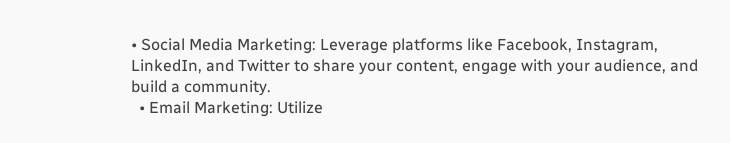• Social Media Marketing: Leverage platforms like Facebook, Instagram, LinkedIn, and Twitter to share your content, engage with your audience, and build a community.
  • Email Marketing: Utilize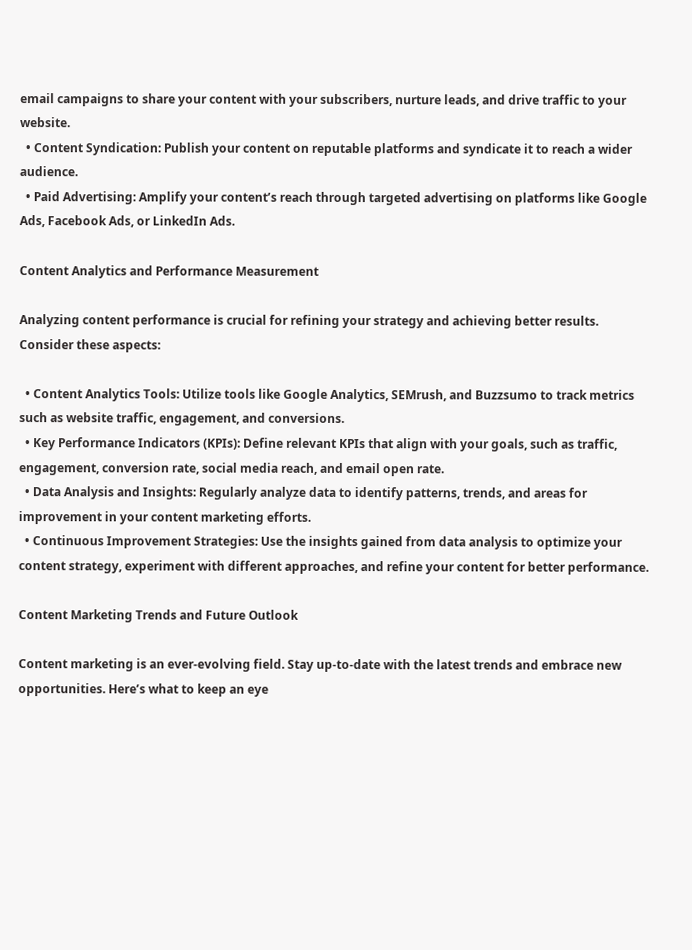email campaigns to share your content with your subscribers, nurture leads, and drive traffic to your website.
  • Content Syndication: Publish your content on reputable platforms and syndicate it to reach a wider audience.
  • Paid Advertising: Amplify your content’s reach through targeted advertising on platforms like Google Ads, Facebook Ads, or LinkedIn Ads.

Content Analytics and Performance Measurement

Analyzing content performance is crucial for refining your strategy and achieving better results. Consider these aspects:

  • Content Analytics Tools: Utilize tools like Google Analytics, SEMrush, and Buzzsumo to track metrics such as website traffic, engagement, and conversions.
  • Key Performance Indicators (KPIs): Define relevant KPIs that align with your goals, such as traffic, engagement, conversion rate, social media reach, and email open rate.
  • Data Analysis and Insights: Regularly analyze data to identify patterns, trends, and areas for improvement in your content marketing efforts.
  • Continuous Improvement Strategies: Use the insights gained from data analysis to optimize your content strategy, experiment with different approaches, and refine your content for better performance.

Content Marketing Trends and Future Outlook

Content marketing is an ever-evolving field. Stay up-to-date with the latest trends and embrace new opportunities. Here’s what to keep an eye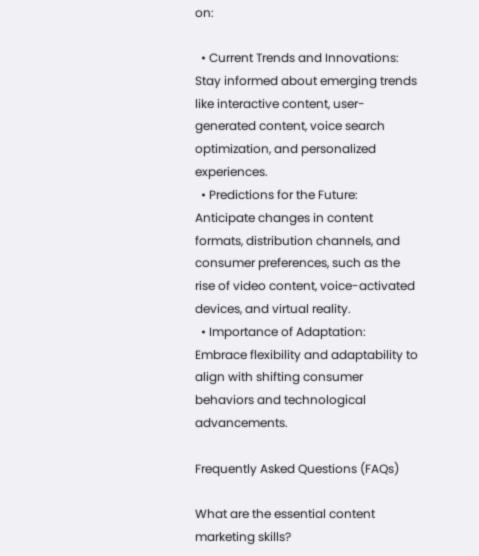on:

  • Current Trends and Innovations: Stay informed about emerging trends like interactive content, user-generated content, voice search optimization, and personalized experiences.
  • Predictions for the Future: Anticipate changes in content formats, distribution channels, and consumer preferences, such as the rise of video content, voice-activated devices, and virtual reality.
  • Importance of Adaptation: Embrace flexibility and adaptability to align with shifting consumer behaviors and technological advancements.

Frequently Asked Questions (FAQs)

What are the essential content marketing skills?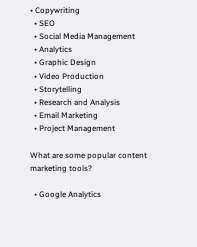• Copywriting
  • SEO
  • Social Media Management
  • Analytics
  • Graphic Design
  • Video Production
  • Storytelling
  • Research and Analysis
  • Email Marketing
  • Project Management

What are some popular content marketing tools?

  • Google Analytics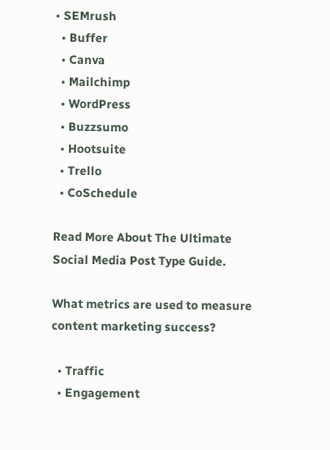• SEMrush
  • Buffer
  • Canva
  • Mailchimp
  • WordPress
  • Buzzsumo
  • Hootsuite
  • Trello
  • CoSchedule

Read More About The Ultimate Social Media Post Type Guide.

What metrics are used to measure content marketing success?

  • Traffic
  • Engagement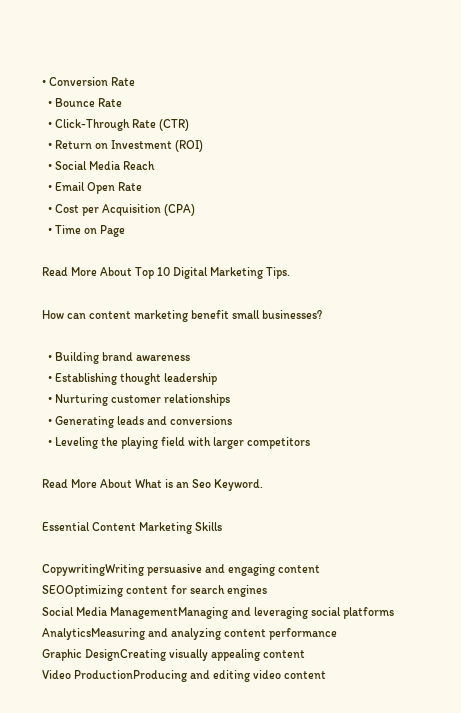• Conversion Rate
  • Bounce Rate
  • Click-Through Rate (CTR)
  • Return on Investment (ROI)
  • Social Media Reach
  • Email Open Rate
  • Cost per Acquisition (CPA)
  • Time on Page

Read More About Top 10 Digital Marketing Tips.

How can content marketing benefit small businesses?

  • Building brand awareness
  • Establishing thought leadership
  • Nurturing customer relationships
  • Generating leads and conversions
  • Leveling the playing field with larger competitors

Read More About What is an Seo Keyword.

Essential Content Marketing Skills

CopywritingWriting persuasive and engaging content
SEOOptimizing content for search engines
Social Media ManagementManaging and leveraging social platforms
AnalyticsMeasuring and analyzing content performance
Graphic DesignCreating visually appealing content
Video ProductionProducing and editing video content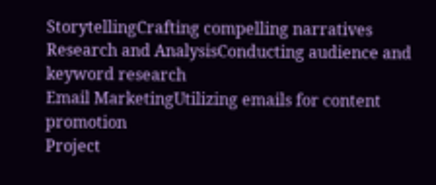StorytellingCrafting compelling narratives
Research and AnalysisConducting audience and keyword research
Email MarketingUtilizing emails for content promotion
Project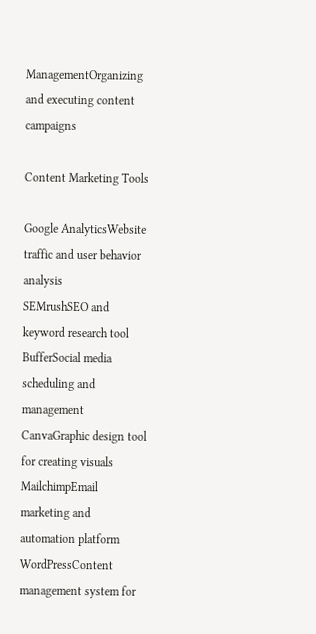ManagementOrganizing and executing content campaigns

Content Marketing Tools

Google AnalyticsWebsite traffic and user behavior analysis
SEMrushSEO and keyword research tool
BufferSocial media scheduling and management
CanvaGraphic design tool for creating visuals
MailchimpEmail marketing and automation platform
WordPressContent management system for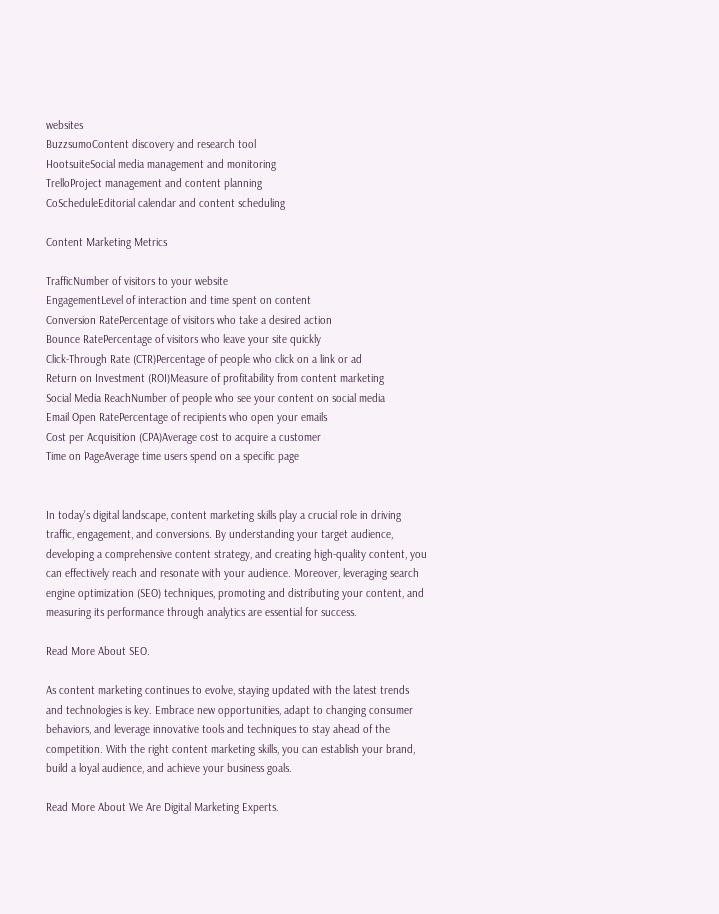websites
BuzzsumoContent discovery and research tool
HootsuiteSocial media management and monitoring
TrelloProject management and content planning
CoScheduleEditorial calendar and content scheduling

Content Marketing Metrics

TrafficNumber of visitors to your website
EngagementLevel of interaction and time spent on content
Conversion RatePercentage of visitors who take a desired action
Bounce RatePercentage of visitors who leave your site quickly
Click-Through Rate (CTR)Percentage of people who click on a link or ad
Return on Investment (ROI)Measure of profitability from content marketing
Social Media ReachNumber of people who see your content on social media
Email Open RatePercentage of recipients who open your emails
Cost per Acquisition (CPA)Average cost to acquire a customer
Time on PageAverage time users spend on a specific page


In today’s digital landscape, content marketing skills play a crucial role in driving traffic, engagement, and conversions. By understanding your target audience, developing a comprehensive content strategy, and creating high-quality content, you can effectively reach and resonate with your audience. Moreover, leveraging search engine optimization (SEO) techniques, promoting and distributing your content, and measuring its performance through analytics are essential for success.

Read More About SEO.

As content marketing continues to evolve, staying updated with the latest trends and technologies is key. Embrace new opportunities, adapt to changing consumer behaviors, and leverage innovative tools and techniques to stay ahead of the competition. With the right content marketing skills, you can establish your brand, build a loyal audience, and achieve your business goals.

Read More About We Are Digital Marketing Experts.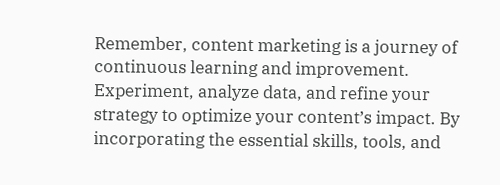Remember, content marketing is a journey of continuous learning and improvement. Experiment, analyze data, and refine your strategy to optimize your content’s impact. By incorporating the essential skills, tools, and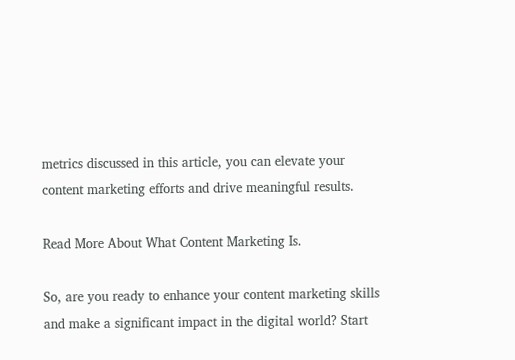metrics discussed in this article, you can elevate your content marketing efforts and drive meaningful results.

Read More About What Content Marketing Is.

So, are you ready to enhance your content marketing skills and make a significant impact in the digital world? Start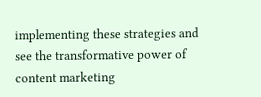implementing these strategies and see the transformative power of content marketing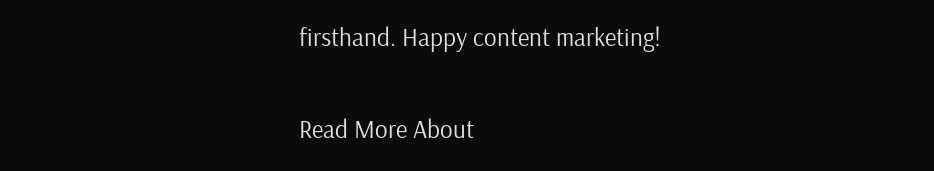firsthand. Happy content marketing!

Read More About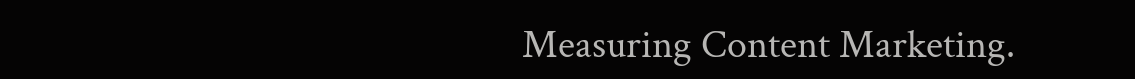Measuring Content Marketing.